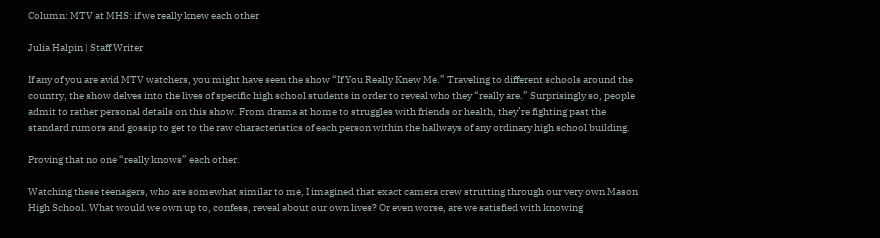Column: MTV at MHS: if we really knew each other

Julia Halpin | Staff Writer

If any of you are avid MTV watchers, you might have seen the show “If You Really Knew Me.” Traveling to different schools around the country, the show delves into the lives of specific high school students in order to reveal who they “really are.” Surprisingly so, people admit to rather personal details on this show. From drama at home to struggles with friends or health, they’re fighting past the standard rumors and gossip to get to the raw characteristics of each person within the hallways of any ordinary high school building.

Proving that no one “really knows” each other.

Watching these teenagers, who are somewhat similar to me, I imagined that exact camera crew strutting through our very own Mason High School. What would we own up to, confess, reveal about our own lives? Or even worse, are we satisfied with knowing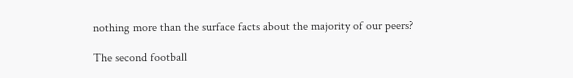nothing more than the surface facts about the majority of our peers?

The second football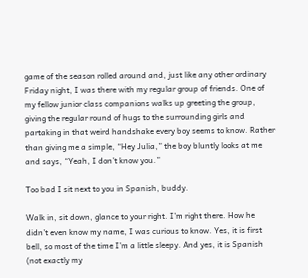game of the season rolled around and, just like any other ordinary Friday night, I was there with my regular group of friends. One of my fellow junior class companions walks up greeting the group, giving the regular round of hugs to the surrounding girls and partaking in that weird handshake every boy seems to know. Rather than giving me a simple, “Hey Julia,” the boy bluntly looks at me and says, “Yeah, I don’t know you.”

Too bad I sit next to you in Spanish, buddy.

Walk in, sit down, glance to your right. I’m right there. How he didn’t even know my name, I was curious to know. Yes, it is first bell, so most of the time I’m a little sleepy. And yes, it is Spanish (not exactly my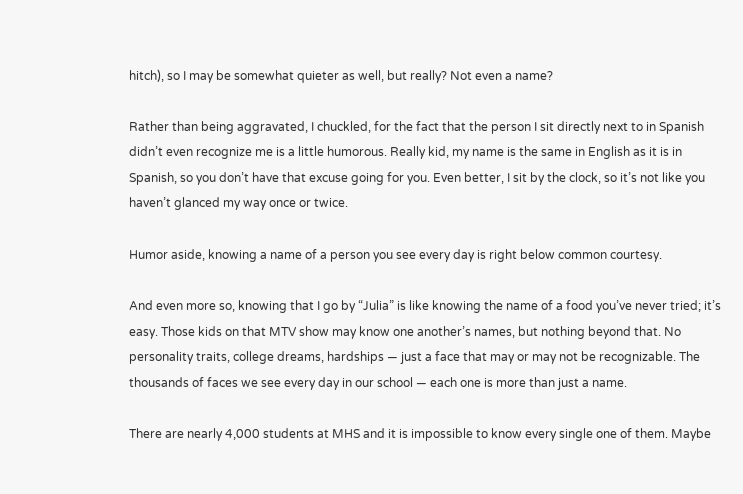hitch), so I may be somewhat quieter as well, but really? Not even a name?

Rather than being aggravated, I chuckled, for the fact that the person I sit directly next to in Spanish didn’t even recognize me is a little humorous. Really kid, my name is the same in English as it is in Spanish, so you don’t have that excuse going for you. Even better, I sit by the clock, so it’s not like you haven’t glanced my way once or twice.

Humor aside, knowing a name of a person you see every day is right below common courtesy.

And even more so, knowing that I go by “Julia” is like knowing the name of a food you’ve never tried; it’s easy. Those kids on that MTV show may know one another’s names, but nothing beyond that. No personality traits, college dreams, hardships — just a face that may or may not be recognizable. The thousands of faces we see every day in our school — each one is more than just a name.

There are nearly 4,000 students at MHS and it is impossible to know every single one of them. Maybe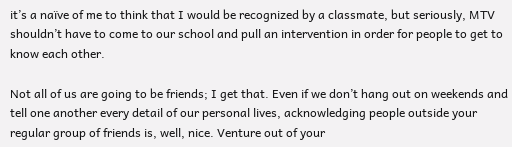it’s a naïve of me to think that I would be recognized by a classmate, but seriously, MTV shouldn’t have to come to our school and pull an intervention in order for people to get to know each other.

Not all of us are going to be friends; I get that. Even if we don’t hang out on weekends and tell one another every detail of our personal lives, acknowledging people outside your regular group of friends is, well, nice. Venture out of your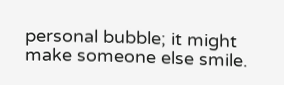personal bubble; it might make someone else smile.